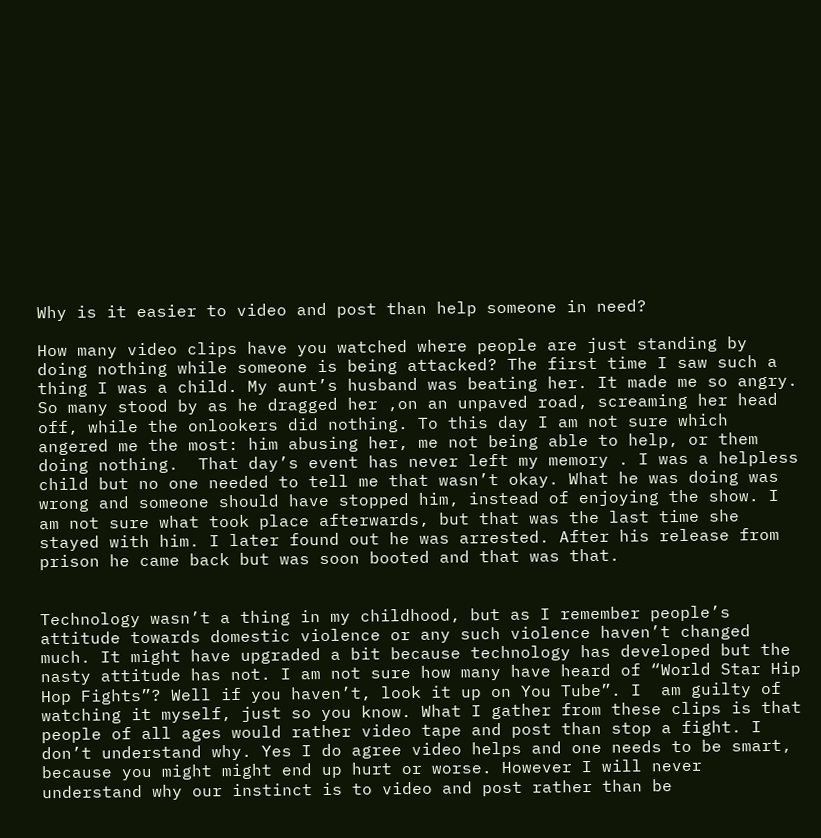Why is it easier to video and post than help someone in need?

How many video clips have you watched where people are just standing by doing nothing while someone is being attacked? The first time I saw such a thing I was a child. My aunt’s husband was beating her. It made me so angry. So many stood by as he dragged her ,on an unpaved road, screaming her head off, while the onlookers did nothing. To this day I am not sure which  angered me the most: him abusing her, me not being able to help, or them doing nothing.  That day’s event has never left my memory . I was a helpless child but no one needed to tell me that wasn’t okay. What he was doing was wrong and someone should have stopped him, instead of enjoying the show. I am not sure what took place afterwards, but that was the last time she stayed with him. I later found out he was arrested. After his release from prison he came back but was soon booted and that was that.


Technology wasn’t a thing in my childhood, but as I remember people’s attitude towards domestic violence or any such violence haven’t changed much. It might have upgraded a bit because technology has developed but the nasty attitude has not. I am not sure how many have heard of “World Star Hip Hop Fights”? Well if you haven’t, look it up on You Tube”. I  am guilty of watching it myself, just so you know. What I gather from these clips is that people of all ages would rather video tape and post than stop a fight. I don’t understand why. Yes I do agree video helps and one needs to be smart, because you might might end up hurt or worse. However I will never understand why our instinct is to video and post rather than be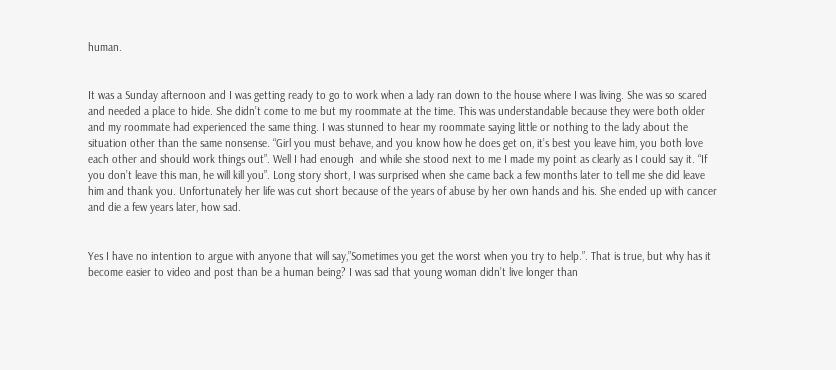human.


It was a Sunday afternoon and I was getting ready to go to work when a lady ran down to the house where I was living. She was so scared and needed a place to hide. She didn’t come to me but my roommate at the time. This was understandable because they were both older and my roommate had experienced the same thing. I was stunned to hear my roommate saying little or nothing to the lady about the situation other than the same nonsense. “Girl you must behave, and you know how he does get on, it’s best you leave him, you both love each other and should work things out”. Well I had enough  and while she stood next to me I made my point as clearly as I could say it. “If you don’t leave this man, he will kill you”. Long story short, I was surprised when she came back a few months later to tell me she did leave him and thank you. Unfortunately her life was cut short because of the years of abuse by her own hands and his. She ended up with cancer and die a few years later, how sad.


Yes I have no intention to argue with anyone that will say,”Sometimes you get the worst when you try to help.”. That is true, but why has it become easier to video and post than be a human being? I was sad that young woman didn’t live longer than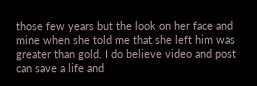those few years but the look on her face and mine when she told me that she left him was greater than gold. I do believe video and post can save a life and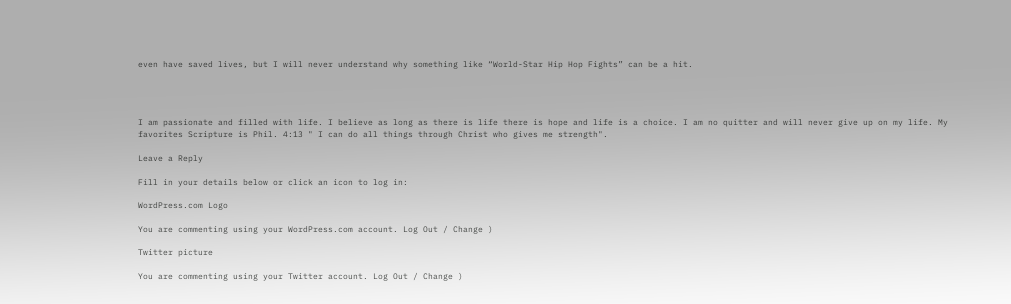even have saved lives, but I will never understand why something like “World-Star Hip Hop Fights” can be a hit.




I am passionate and filled with life. I believe as long as there is life there is hope and life is a choice. I am no quitter and will never give up on my life. My favorites Scripture is Phil. 4:13 " I can do all things through Christ who gives me strength".

Leave a Reply

Fill in your details below or click an icon to log in:

WordPress.com Logo

You are commenting using your WordPress.com account. Log Out / Change )

Twitter picture

You are commenting using your Twitter account. Log Out / Change )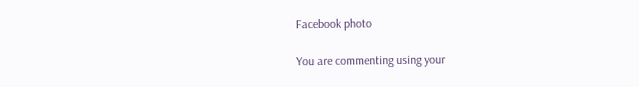Facebook photo

You are commenting using your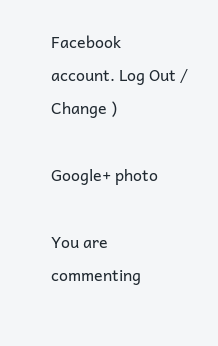Facebook account. Log Out / Change )

Google+ photo

You are commenting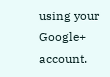using your Google+ account.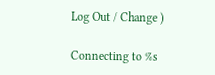Log Out / Change )

Connecting to %s